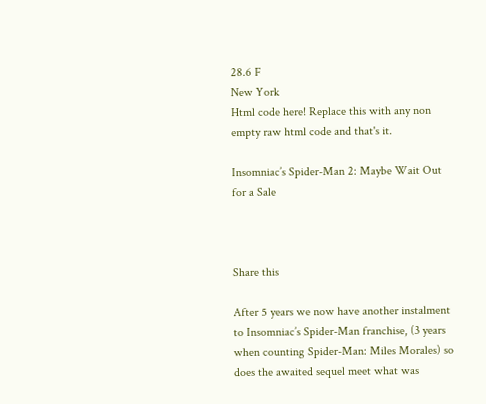28.6 F
New York
Html code here! Replace this with any non empty raw html code and that's it.

Insomniac’s Spider-Man 2: Maybe Wait Out for a Sale



Share this

After 5 years we now have another instalment to Insomniac’s Spider-Man franchise, (3 years when counting Spider-Man: Miles Morales) so does the awaited sequel meet what was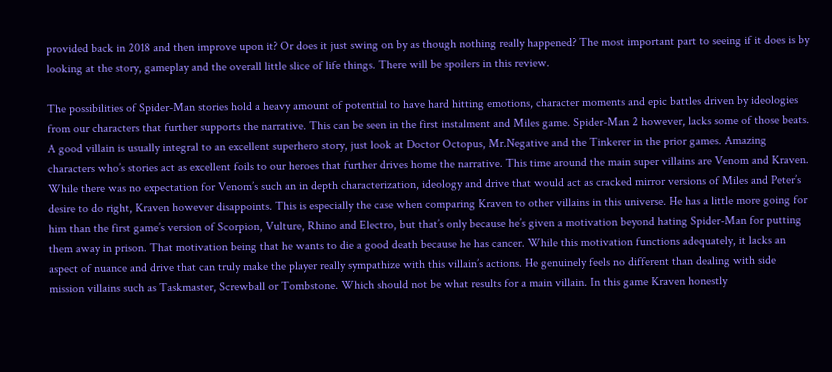provided back in 2018 and then improve upon it? Or does it just swing on by as though nothing really happened? The most important part to seeing if it does is by looking at the story, gameplay and the overall little slice of life things. There will be spoilers in this review.

The possibilities of Spider-Man stories hold a heavy amount of potential to have hard hitting emotions, character moments and epic battles driven by ideologies from our characters that further supports the narrative. This can be seen in the first instalment and Miles game. Spider-Man 2 however, lacks some of those beats. A good villain is usually integral to an excellent superhero story, just look at Doctor Octopus, Mr.Negative and the Tinkerer in the prior games. Amazing characters who’s stories act as excellent foils to our heroes that further drives home the narrative. This time around the main super villains are Venom and Kraven. While there was no expectation for Venom’s such an in depth characterization, ideology and drive that would act as cracked mirror versions of Miles and Peter’s desire to do right, Kraven however disappoints. This is especially the case when comparing Kraven to other villains in this universe. He has a little more going for him than the first game’s version of Scorpion, Vulture, Rhino and Electro, but that’s only because he’s given a motivation beyond hating Spider-Man for putting them away in prison. That motivation being that he wants to die a good death because he has cancer. While this motivation functions adequately, it lacks an aspect of nuance and drive that can truly make the player really sympathize with this villain’s actions. He genuinely feels no different than dealing with side mission villains such as Taskmaster, Screwball or Tombstone. Which should not be what results for a main villain. In this game Kraven honestly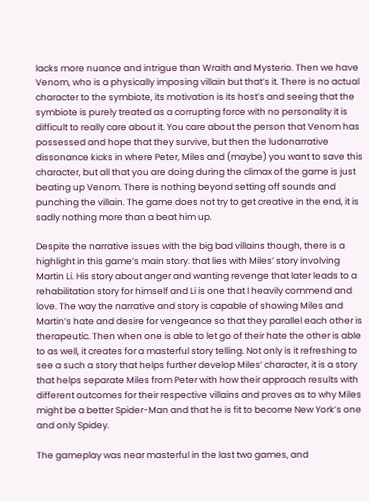lacks more nuance and intrigue than Wraith and Mysterio. Then we have Venom, who is a physically imposing villain but that’s it. There is no actual character to the symbiote, its motivation is its host’s and seeing that the symbiote is purely treated as a corrupting force with no personality it is difficult to really care about it. You care about the person that Venom has possessed and hope that they survive, but then the ludonarrative dissonance kicks in where Peter, Miles and (maybe) you want to save this character, but all that you are doing during the climax of the game is just beating up Venom. There is nothing beyond setting off sounds and punching the villain. The game does not try to get creative in the end, it is sadly nothing more than a beat him up.

Despite the narrative issues with the big bad villains though, there is a highlight in this game’s main story. that lies with Miles’ story involving Martin Li. His story about anger and wanting revenge that later leads to a rehabilitation story for himself and Li is one that I heavily commend and love. The way the narrative and story is capable of showing Miles and Martin’s hate and desire for vengeance so that they parallel each other is therapeutic. Then when one is able to let go of their hate the other is able to as well, it creates for a masterful story telling. Not only is it refreshing to see a such a story that helps further develop Miles’ character, it is a story that helps separate Miles from Peter with how their approach results with different outcomes for their respective villains and proves as to why Miles might be a better Spider-Man and that he is fit to become New York’s one and only Spidey.

The gameplay was near masterful in the last two games, and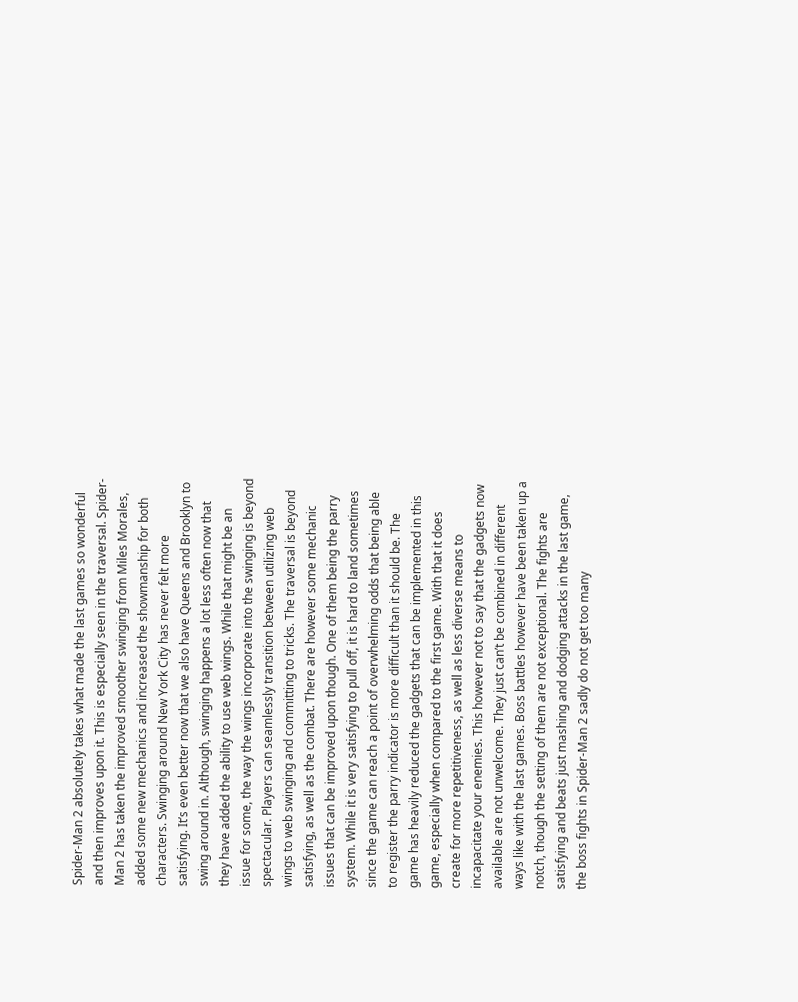Spider-Man 2 absolutely takes what made the last games so wonderful and then improves upon it. This is especially seen in the traversal. Spider-Man 2 has taken the improved smoother swinging from Miles Morales, added some new mechanics and increased the showmanship for both characters. Swinging around New York City has never felt more satisfying. It’s even better now that we also have Queens and Brooklyn to swing around in. Although, swinging happens a lot less often now that they have added the ability to use web wings. While that might be an issue for some, the way the wings incorporate into the swinging is beyond spectacular. Players can seamlessly transition between utilizing web wings to web swinging and committing to tricks. The traversal is beyond satisfying, as well as the combat. There are however some mechanic issues that can be improved upon though. One of them being the parry system. While it is very satisfying to pull off, it is hard to land sometimes since the game can reach a point of overwhelming odds that being able to register the parry indicator is more difficult than it should be. The game has heavily reduced the gadgets that can be implemented in this game, especially when compared to the first game. With that it does create for more repetitiveness, as well as less diverse means to incapacitate your enemies. This however not to say that the gadgets now available are not unwelcome. They just can’t be combined in different ways like with the last games. Boss battles however have been taken up a notch, though the setting of them are not exceptional. The fights are satisfying and beats just mashing and dodging attacks in the last game, the boss fights in Spider-Man 2 sadly do not get too many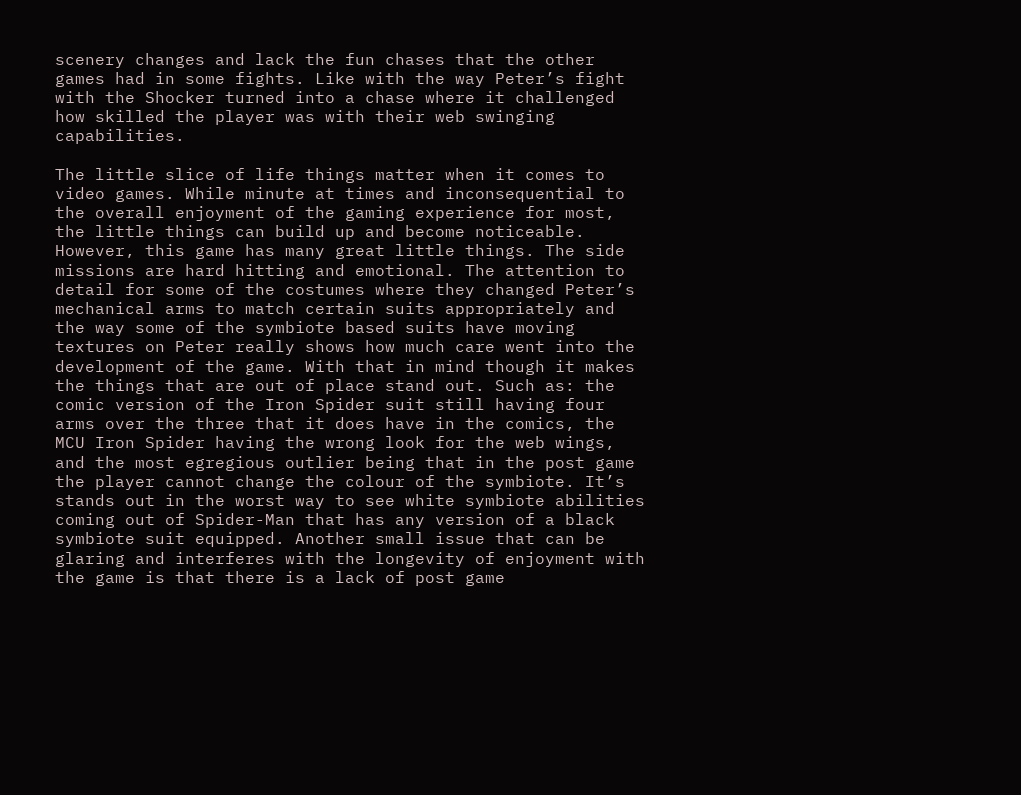scenery changes and lack the fun chases that the other games had in some fights. Like with the way Peter’s fight with the Shocker turned into a chase where it challenged how skilled the player was with their web swinging capabilities.

The little slice of life things matter when it comes to video games. While minute at times and inconsequential to the overall enjoyment of the gaming experience for most, the little things can build up and become noticeable. However, this game has many great little things. The side missions are hard hitting and emotional. The attention to detail for some of the costumes where they changed Peter’s mechanical arms to match certain suits appropriately and the way some of the symbiote based suits have moving textures on Peter really shows how much care went into the development of the game. With that in mind though it makes the things that are out of place stand out. Such as: the comic version of the Iron Spider suit still having four arms over the three that it does have in the comics, the MCU Iron Spider having the wrong look for the web wings, and the most egregious outlier being that in the post game the player cannot change the colour of the symbiote. It’s stands out in the worst way to see white symbiote abilities coming out of Spider-Man that has any version of a black symbiote suit equipped. Another small issue that can be glaring and interferes with the longevity of enjoyment with the game is that there is a lack of post game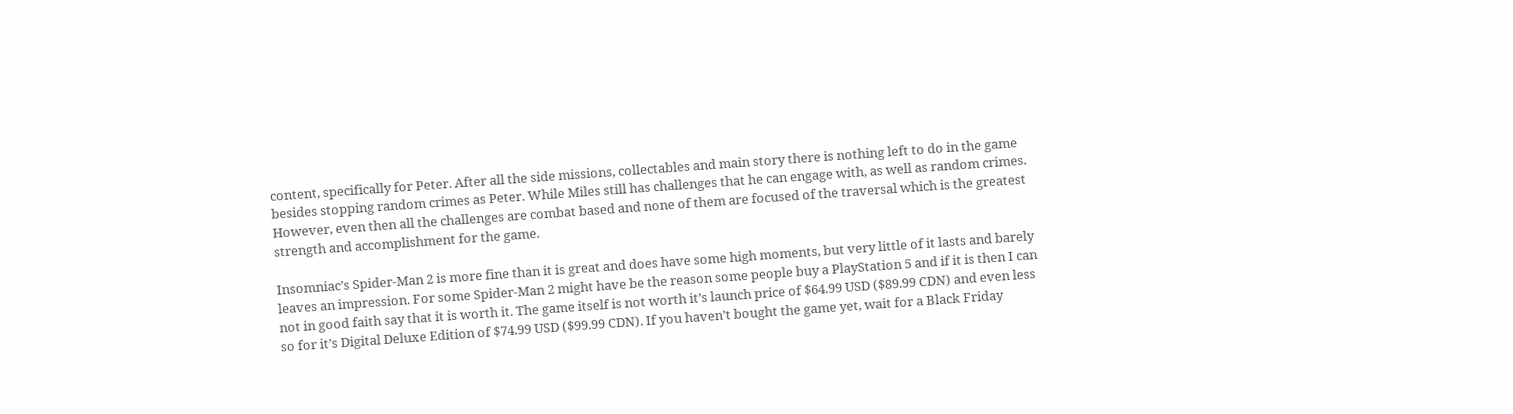content, specifically for Peter. After all the side missions, collectables and main story there is nothing left to do in the game besides stopping random crimes as Peter. While Miles still has challenges that he can engage with, as well as random crimes. However, even then all the challenges are combat based and none of them are focused of the traversal which is the greatest strength and accomplishment for the game.

Insomniac’s Spider-Man 2 is more fine than it is great and does have some high moments, but very little of it lasts and barely leaves an impression. For some Spider-Man 2 might have be the reason some people buy a PlayStation 5 and if it is then I can not in good faith say that it is worth it. The game itself is not worth it’s launch price of $64.99 USD ($89.99 CDN) and even less so for it’s Digital Deluxe Edition of $74.99 USD ($99.99 CDN). If you haven’t bought the game yet, wait for a Black Friday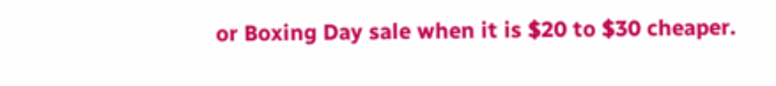or Boxing Day sale when it is $20 to $30 cheaper.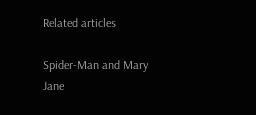Related articles

Spider-Man and Mary Jane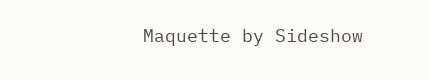Maquette by Sideshow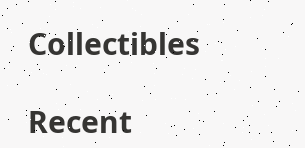Collectibles

Recent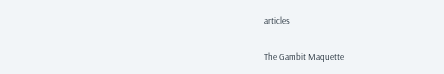articles

The Gambit Maquette